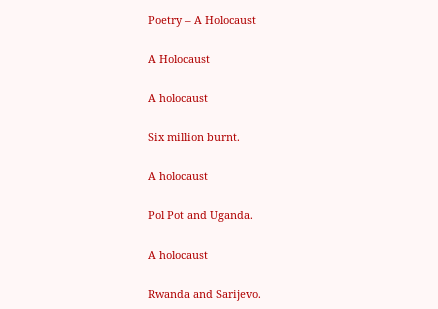Poetry – A Holocaust

A Holocaust

A holocaust

Six million burnt.

A holocaust

Pol Pot and Uganda.

A holocaust

Rwanda and Sarijevo.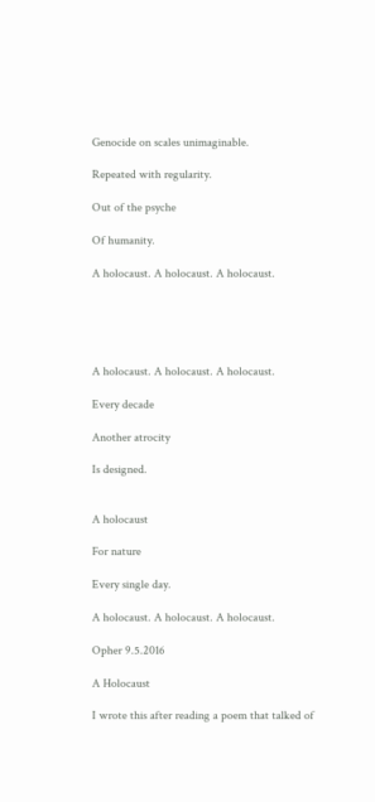Genocide on scales unimaginable.

Repeated with regularity.

Out of the psyche

Of humanity.

A holocaust. A holocaust. A holocaust.





A holocaust. A holocaust. A holocaust.

Every decade

Another atrocity

Is designed.


A holocaust

For nature

Every single day.

A holocaust. A holocaust. A holocaust.

Opher 9.5.2016

A Holocaust

I wrote this after reading a poem that talked of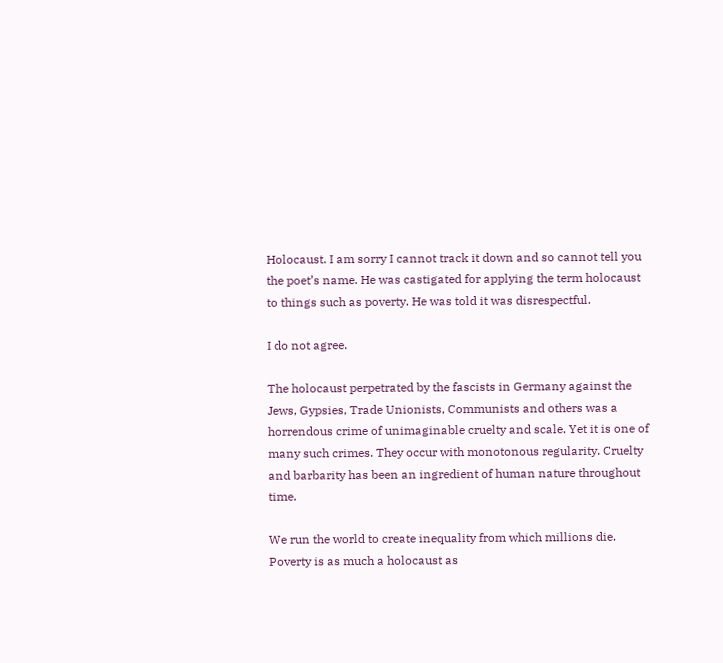Holocaust. I am sorry I cannot track it down and so cannot tell you the poet’s name. He was castigated for applying the term holocaust to things such as poverty. He was told it was disrespectful.

I do not agree.

The holocaust perpetrated by the fascists in Germany against the Jews, Gypsies, Trade Unionists, Communists and others was a horrendous crime of unimaginable cruelty and scale. Yet it is one of many such crimes. They occur with monotonous regularity. Cruelty and barbarity has been an ingredient of human nature throughout time.

We run the world to create inequality from which millions die. Poverty is as much a holocaust as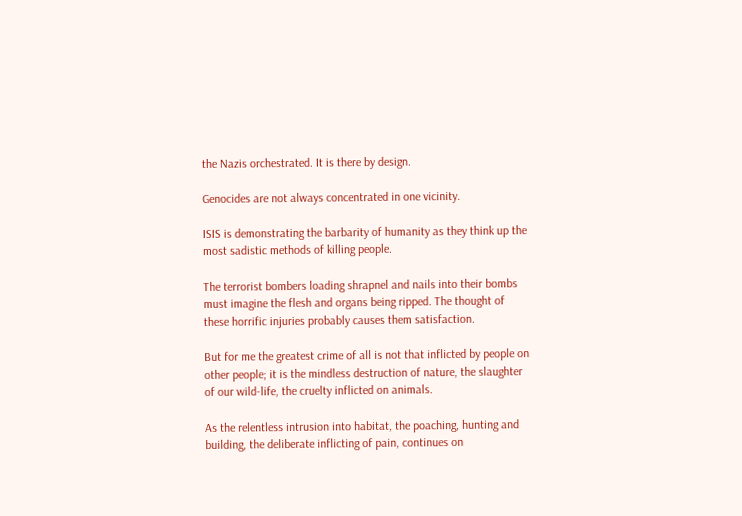the Nazis orchestrated. It is there by design.

Genocides are not always concentrated in one vicinity.

ISIS is demonstrating the barbarity of humanity as they think up the most sadistic methods of killing people.

The terrorist bombers loading shrapnel and nails into their bombs must imagine the flesh and organs being ripped. The thought of these horrific injuries probably causes them satisfaction.

But for me the greatest crime of all is not that inflicted by people on other people; it is the mindless destruction of nature, the slaughter of our wild-life, the cruelty inflicted on animals.

As the relentless intrusion into habitat, the poaching, hunting and building, the deliberate inflicting of pain, continues on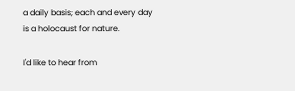a daily basis; each and every day is a holocaust for nature.

I'd like to hear from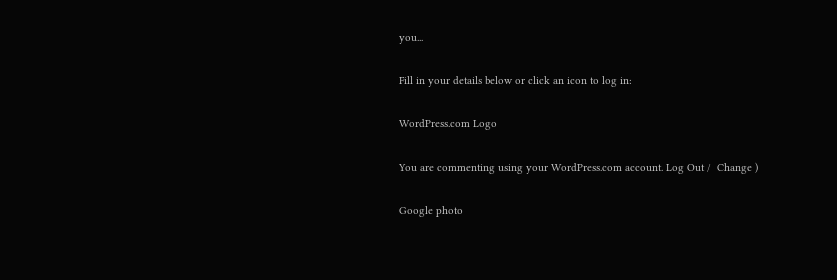you...

Fill in your details below or click an icon to log in:

WordPress.com Logo

You are commenting using your WordPress.com account. Log Out /  Change )

Google photo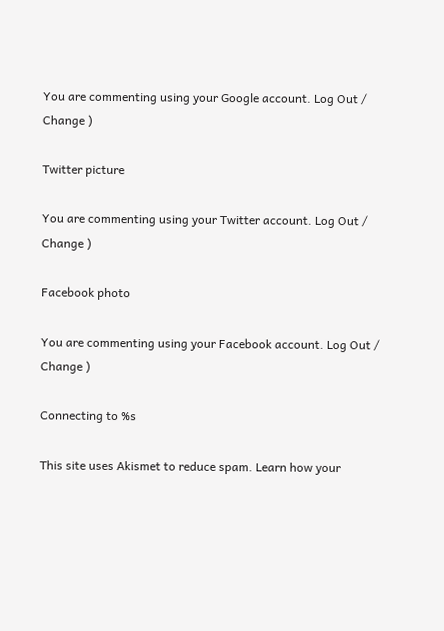You are commenting using your Google account. Log Out /  Change )

Twitter picture

You are commenting using your Twitter account. Log Out /  Change )

Facebook photo

You are commenting using your Facebook account. Log Out /  Change )

Connecting to %s

This site uses Akismet to reduce spam. Learn how your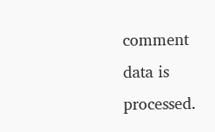comment data is processed.